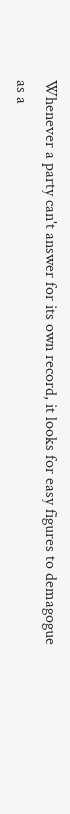Whenever a party can't answer for its own record, it looks for easy figures to demagogue as a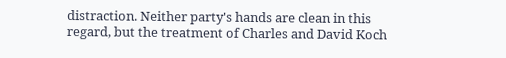distraction. Neither party's hands are clean in this regard, but the treatment of Charles and David Koch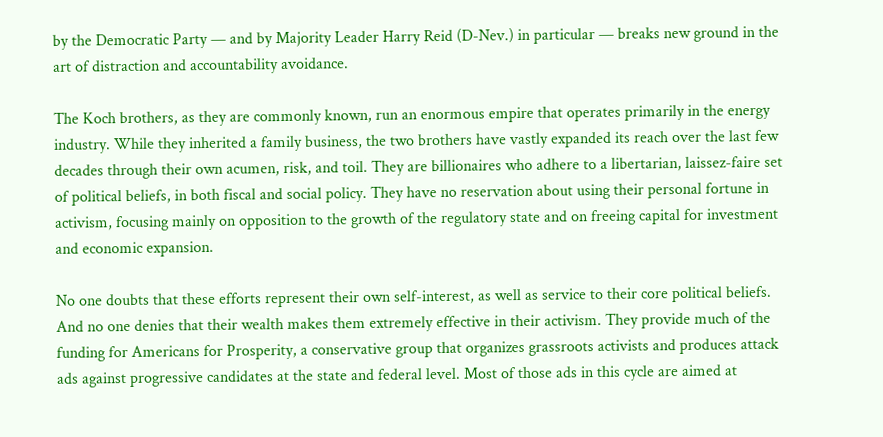by the Democratic Party — and by Majority Leader Harry Reid (D-Nev.) in particular — breaks new ground in the art of distraction and accountability avoidance.

The Koch brothers, as they are commonly known, run an enormous empire that operates primarily in the energy industry. While they inherited a family business, the two brothers have vastly expanded its reach over the last few decades through their own acumen, risk, and toil. They are billionaires who adhere to a libertarian, laissez-faire set of political beliefs, in both fiscal and social policy. They have no reservation about using their personal fortune in activism, focusing mainly on opposition to the growth of the regulatory state and on freeing capital for investment and economic expansion.

No one doubts that these efforts represent their own self-interest, as well as service to their core political beliefs. And no one denies that their wealth makes them extremely effective in their activism. They provide much of the funding for Americans for Prosperity, a conservative group that organizes grassroots activists and produces attack ads against progressive candidates at the state and federal level. Most of those ads in this cycle are aimed at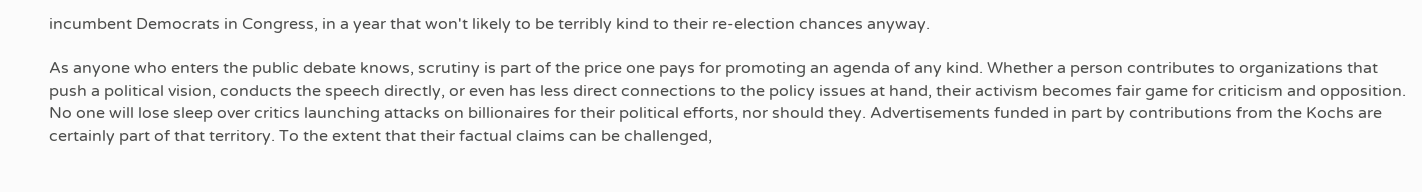incumbent Democrats in Congress, in a year that won't likely to be terribly kind to their re-election chances anyway.

As anyone who enters the public debate knows, scrutiny is part of the price one pays for promoting an agenda of any kind. Whether a person contributes to organizations that push a political vision, conducts the speech directly, or even has less direct connections to the policy issues at hand, their activism becomes fair game for criticism and opposition. No one will lose sleep over critics launching attacks on billionaires for their political efforts, nor should they. Advertisements funded in part by contributions from the Kochs are certainly part of that territory. To the extent that their factual claims can be challenged,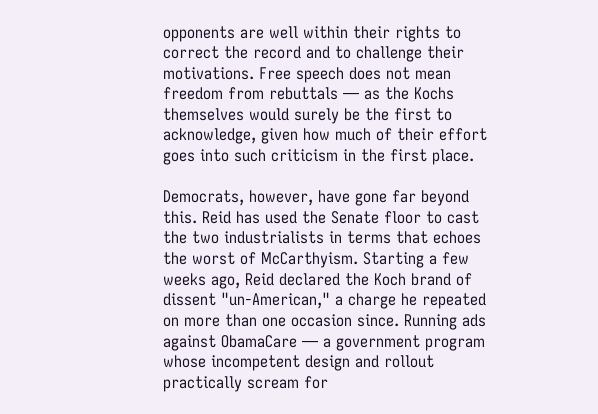opponents are well within their rights to correct the record and to challenge their motivations. Free speech does not mean freedom from rebuttals — as the Kochs themselves would surely be the first to acknowledge, given how much of their effort goes into such criticism in the first place.

Democrats, however, have gone far beyond this. Reid has used the Senate floor to cast the two industrialists in terms that echoes the worst of McCarthyism. Starting a few weeks ago, Reid declared the Koch brand of dissent "un-American," a charge he repeated on more than one occasion since. Running ads against ObamaCare — a government program whose incompetent design and rollout practically scream for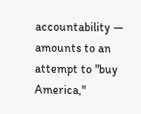accountability — amounts to an attempt to "buy America,"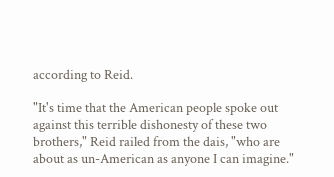according to Reid.

"It's time that the American people spoke out against this terrible dishonesty of these two brothers," Reid railed from the dais, "who are about as un-American as anyone I can imagine."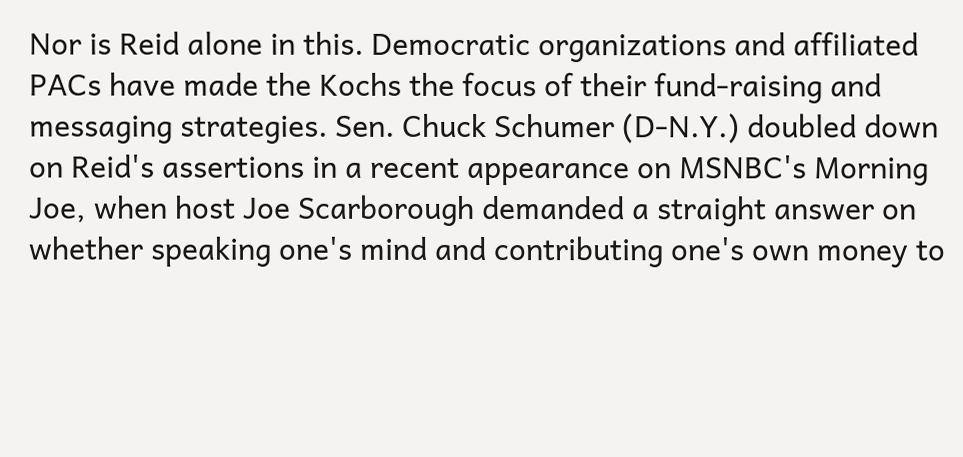Nor is Reid alone in this. Democratic organizations and affiliated PACs have made the Kochs the focus of their fund-raising and messaging strategies. Sen. Chuck Schumer (D-N.Y.) doubled down on Reid's assertions in a recent appearance on MSNBC's Morning Joe, when host Joe Scarborough demanded a straight answer on whether speaking one's mind and contributing one's own money to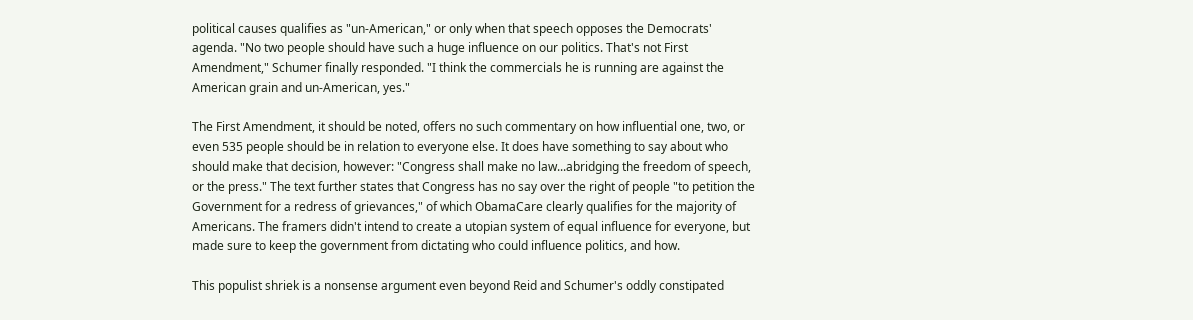political causes qualifies as "un-American," or only when that speech opposes the Democrats' agenda. "No two people should have such a huge influence on our politics. That's not First Amendment," Schumer finally responded. "I think the commercials he is running are against the American grain and un-American, yes."

The First Amendment, it should be noted, offers no such commentary on how influential one, two, or even 535 people should be in relation to everyone else. It does have something to say about who should make that decision, however: "Congress shall make no law...abridging the freedom of speech, or the press." The text further states that Congress has no say over the right of people "to petition the Government for a redress of grievances," of which ObamaCare clearly qualifies for the majority of Americans. The framers didn't intend to create a utopian system of equal influence for everyone, but made sure to keep the government from dictating who could influence politics, and how.

This populist shriek is a nonsense argument even beyond Reid and Schumer's oddly constipated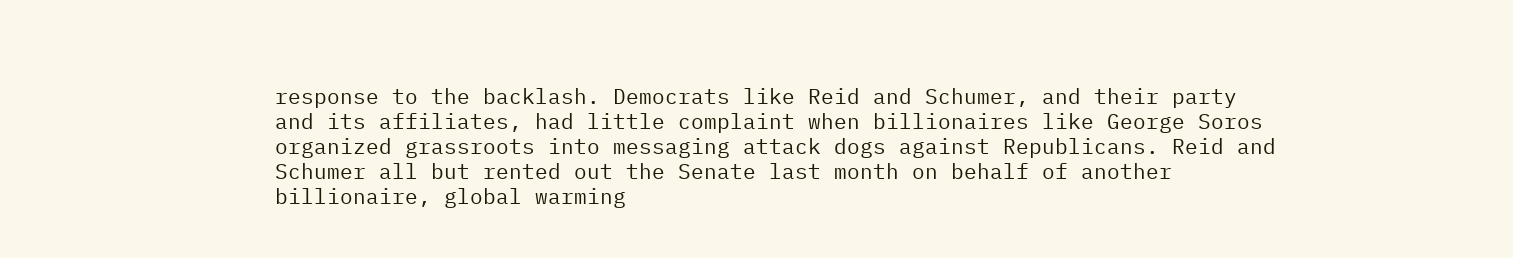response to the backlash. Democrats like Reid and Schumer, and their party and its affiliates, had little complaint when billionaires like George Soros organized grassroots into messaging attack dogs against Republicans. Reid and Schumer all but rented out the Senate last month on behalf of another billionaire, global warming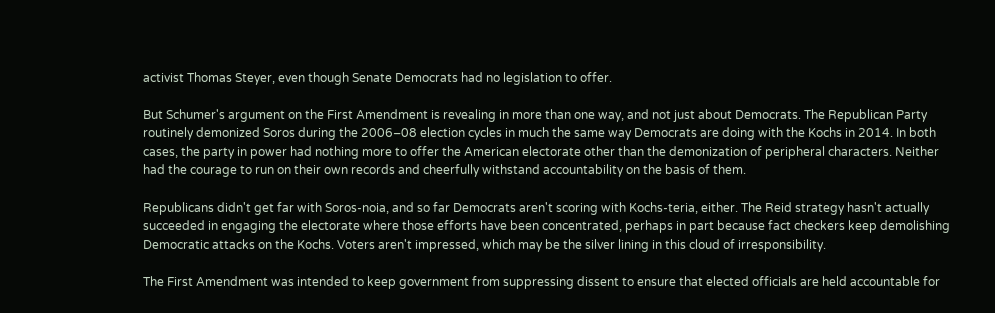activist Thomas Steyer, even though Senate Democrats had no legislation to offer.

But Schumer's argument on the First Amendment is revealing in more than one way, and not just about Democrats. The Republican Party routinely demonized Soros during the 2006–08 election cycles in much the same way Democrats are doing with the Kochs in 2014. In both cases, the party in power had nothing more to offer the American electorate other than the demonization of peripheral characters. Neither had the courage to run on their own records and cheerfully withstand accountability on the basis of them.

Republicans didn't get far with Soros-noia, and so far Democrats aren't scoring with Kochs-teria, either. The Reid strategy hasn't actually succeeded in engaging the electorate where those efforts have been concentrated, perhaps in part because fact checkers keep demolishing Democratic attacks on the Kochs. Voters aren't impressed, which may be the silver lining in this cloud of irresponsibility.

The First Amendment was intended to keep government from suppressing dissent to ensure that elected officials are held accountable for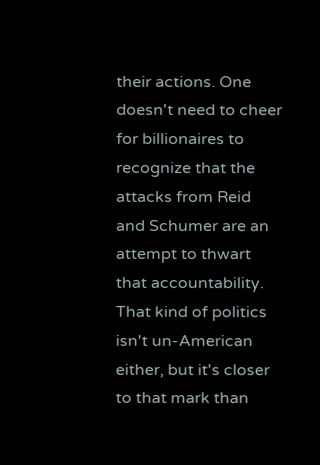their actions. One doesn't need to cheer for billionaires to recognize that the attacks from Reid and Schumer are an attempt to thwart that accountability. That kind of politics isn't un-American either, but it's closer to that mark than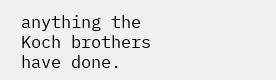anything the Koch brothers have done.